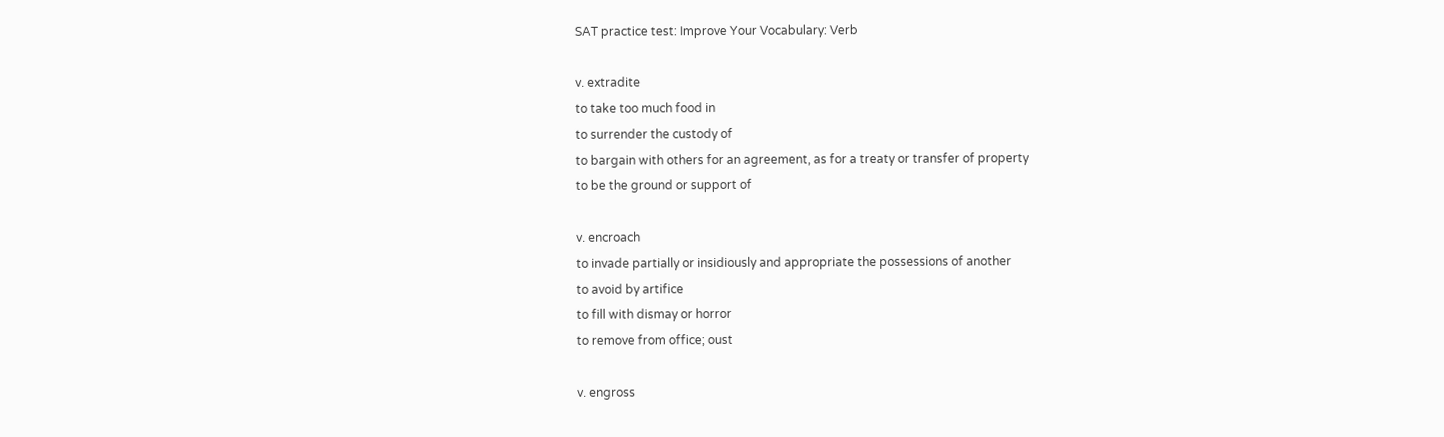SAT practice test: Improve Your Vocabulary: Verb

v. extradite
to take too much food in
to surrender the custody of
to bargain with others for an agreement, as for a treaty or transfer of property
to be the ground or support of

v. encroach
to invade partially or insidiously and appropriate the possessions of another
to avoid by artifice
to fill with dismay or horror
to remove from office; oust

v. engross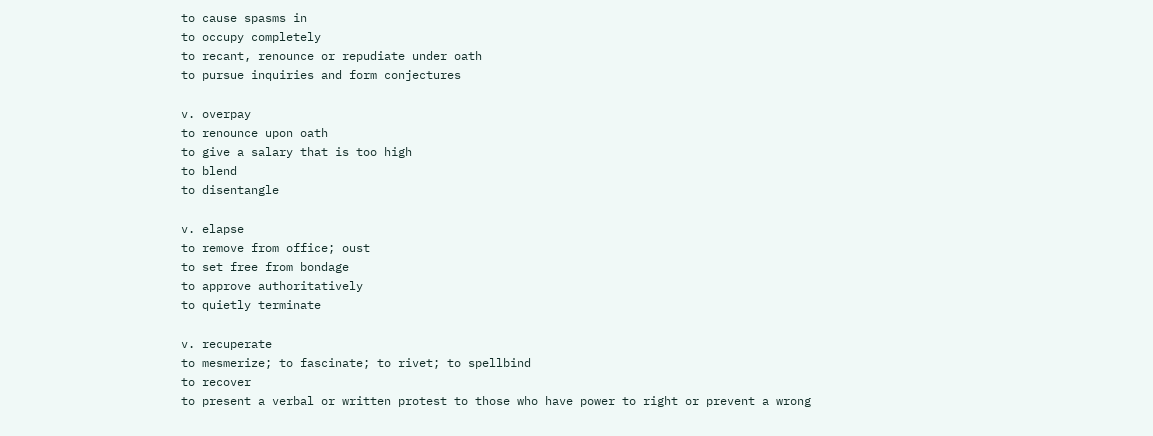to cause spasms in
to occupy completely
to recant, renounce or repudiate under oath
to pursue inquiries and form conjectures

v. overpay
to renounce upon oath
to give a salary that is too high
to blend
to disentangle

v. elapse
to remove from office; oust
to set free from bondage
to approve authoritatively
to quietly terminate

v. recuperate
to mesmerize; to fascinate; to rivet; to spellbind
to recover
to present a verbal or written protest to those who have power to right or prevent a wrong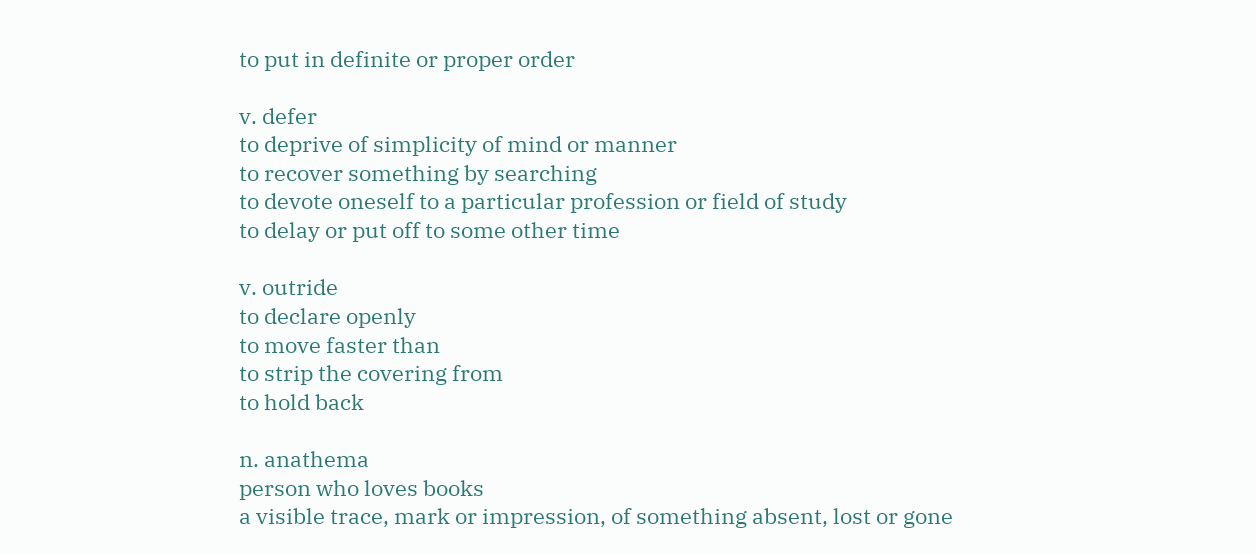to put in definite or proper order

v. defer
to deprive of simplicity of mind or manner
to recover something by searching
to devote oneself to a particular profession or field of study
to delay or put off to some other time

v. outride
to declare openly
to move faster than
to strip the covering from
to hold back

n. anathema
person who loves books
a visible trace, mark or impression, of something absent, lost or gone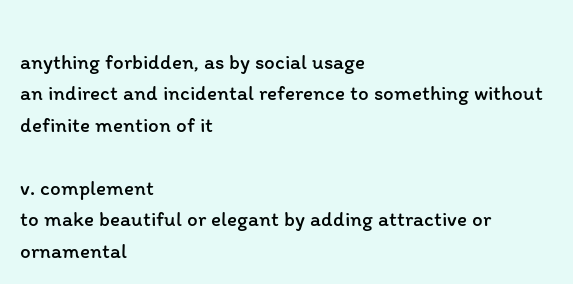anything forbidden, as by social usage
an indirect and incidental reference to something without definite mention of it

v. complement
to make beautiful or elegant by adding attractive or ornamental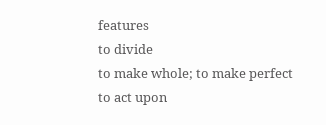features
to divide
to make whole; to make perfect
to act upon